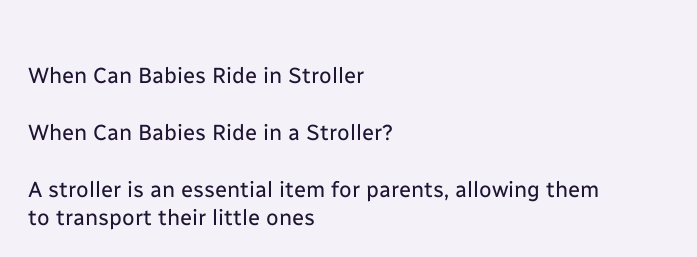When Can Babies Ride in Stroller

When Can Babies Ride in a Stroller?

A stroller is an essential item for parents, allowing them to transport their little ones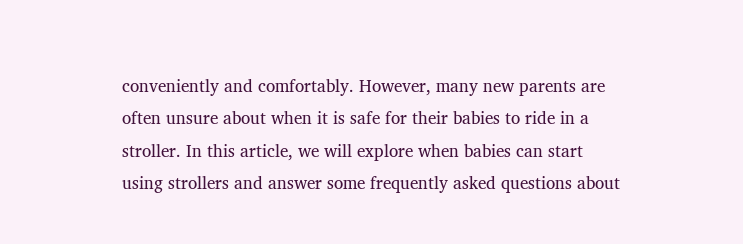conveniently and comfortably. However, many new parents are often unsure about when it is safe for their babies to ride in a stroller. In this article, we will explore when babies can start using strollers and answer some frequently asked questions about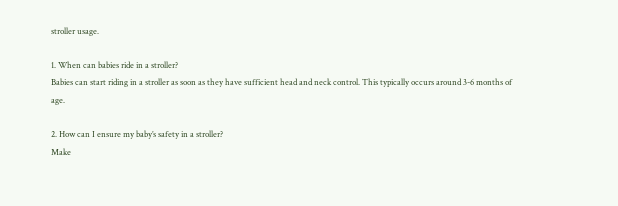stroller usage.

1. When can babies ride in a stroller?
Babies can start riding in a stroller as soon as they have sufficient head and neck control. This typically occurs around 3-6 months of age.

2. How can I ensure my baby’s safety in a stroller?
Make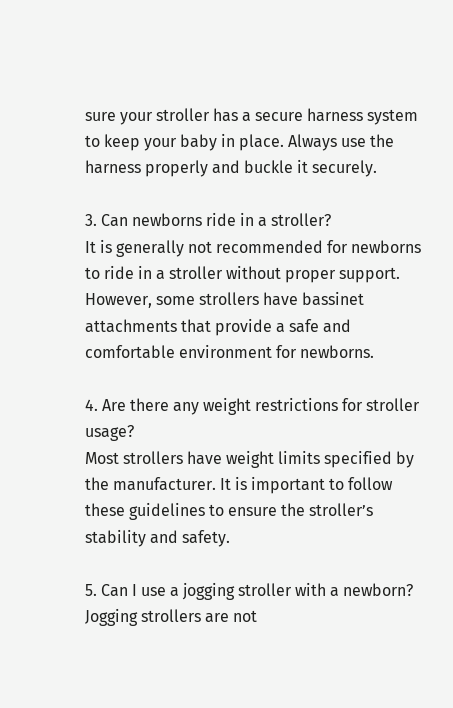sure your stroller has a secure harness system to keep your baby in place. Always use the harness properly and buckle it securely.

3. Can newborns ride in a stroller?
It is generally not recommended for newborns to ride in a stroller without proper support. However, some strollers have bassinet attachments that provide a safe and comfortable environment for newborns.

4. Are there any weight restrictions for stroller usage?
Most strollers have weight limits specified by the manufacturer. It is important to follow these guidelines to ensure the stroller’s stability and safety.

5. Can I use a jogging stroller with a newborn?
Jogging strollers are not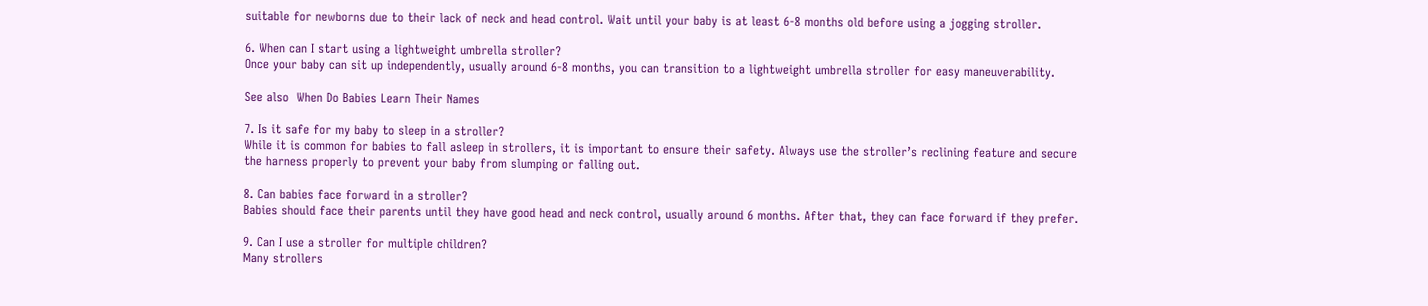suitable for newborns due to their lack of neck and head control. Wait until your baby is at least 6-8 months old before using a jogging stroller.

6. When can I start using a lightweight umbrella stroller?
Once your baby can sit up independently, usually around 6-8 months, you can transition to a lightweight umbrella stroller for easy maneuverability.

See also  When Do Babies Learn Their Names

7. Is it safe for my baby to sleep in a stroller?
While it is common for babies to fall asleep in strollers, it is important to ensure their safety. Always use the stroller’s reclining feature and secure the harness properly to prevent your baby from slumping or falling out.

8. Can babies face forward in a stroller?
Babies should face their parents until they have good head and neck control, usually around 6 months. After that, they can face forward if they prefer.

9. Can I use a stroller for multiple children?
Many strollers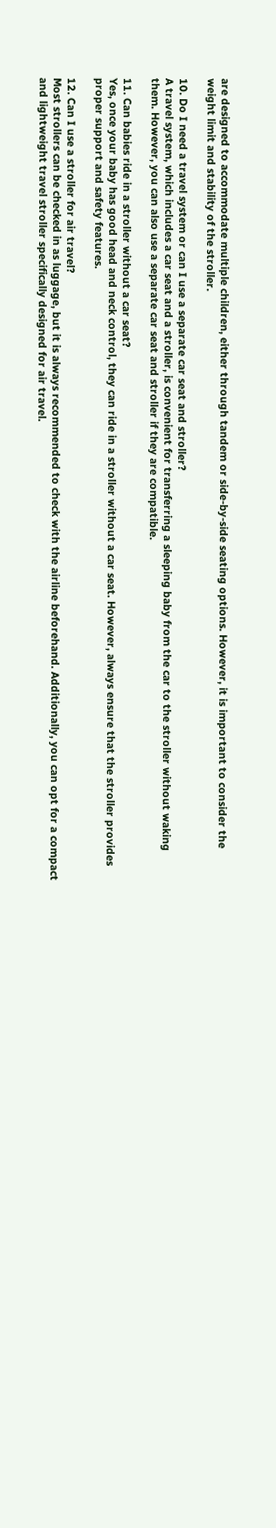are designed to accommodate multiple children, either through tandem or side-by-side seating options. However, it is important to consider the weight limit and stability of the stroller.

10. Do I need a travel system or can I use a separate car seat and stroller?
A travel system, which includes a car seat and a stroller, is convenient for transferring a sleeping baby from the car to the stroller without waking them. However, you can also use a separate car seat and stroller if they are compatible.

11. Can babies ride in a stroller without a car seat?
Yes, once your baby has good head and neck control, they can ride in a stroller without a car seat. However, always ensure that the stroller provides proper support and safety features.

12. Can I use a stroller for air travel?
Most strollers can be checked in as luggage, but it is always recommended to check with the airline beforehand. Additionally, you can opt for a compact and lightweight travel stroller specifically designed for air travel.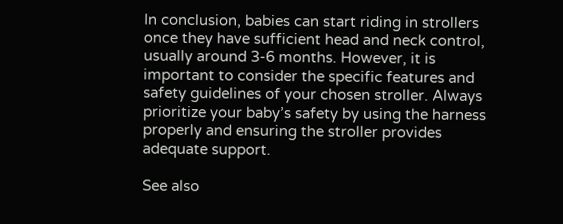In conclusion, babies can start riding in strollers once they have sufficient head and neck control, usually around 3-6 months. However, it is important to consider the specific features and safety guidelines of your chosen stroller. Always prioritize your baby’s safety by using the harness properly and ensuring the stroller provides adequate support.

See also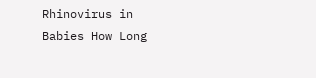Rhinovirus in Babies How Long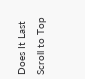Does It Last
Scroll to Top